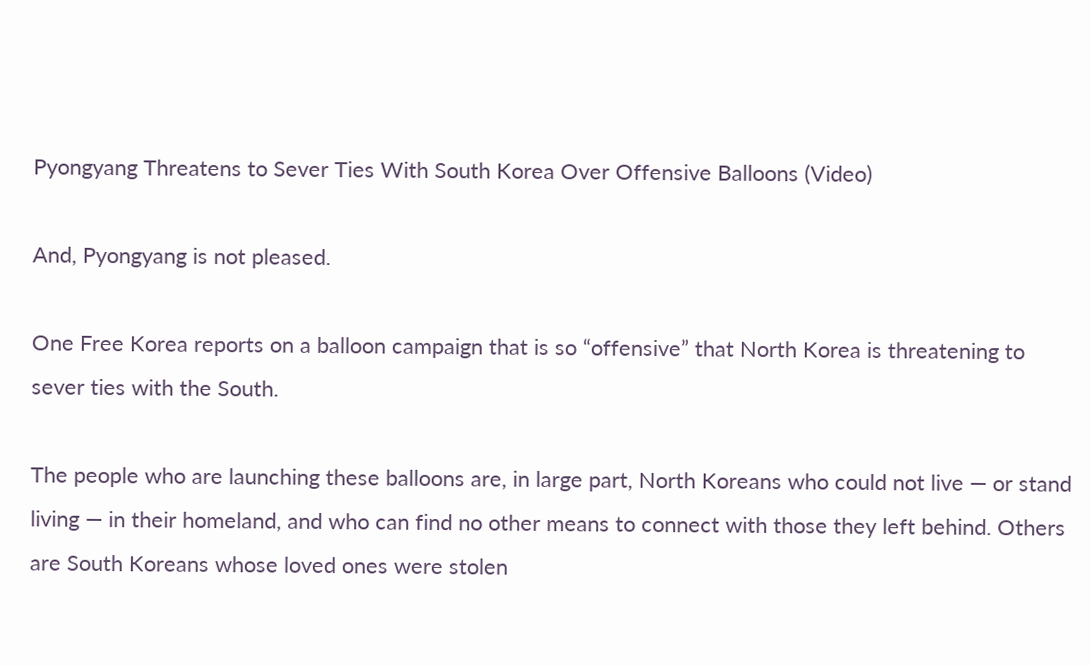Pyongyang Threatens to Sever Ties With South Korea Over Offensive Balloons (Video)

And, Pyongyang is not pleased.

One Free Korea reports on a balloon campaign that is so “offensive” that North Korea is threatening to sever ties with the South.

The people who are launching these balloons are, in large part, North Koreans who could not live — or stand living — in their homeland, and who can find no other means to connect with those they left behind. Others are South Koreans whose loved ones were stolen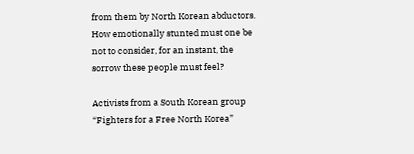from them by North Korean abductors. How emotionally stunted must one be not to consider, for an instant, the sorrow these people must feel?

Activists from a South Korean group “Fighters for a Free North Korea”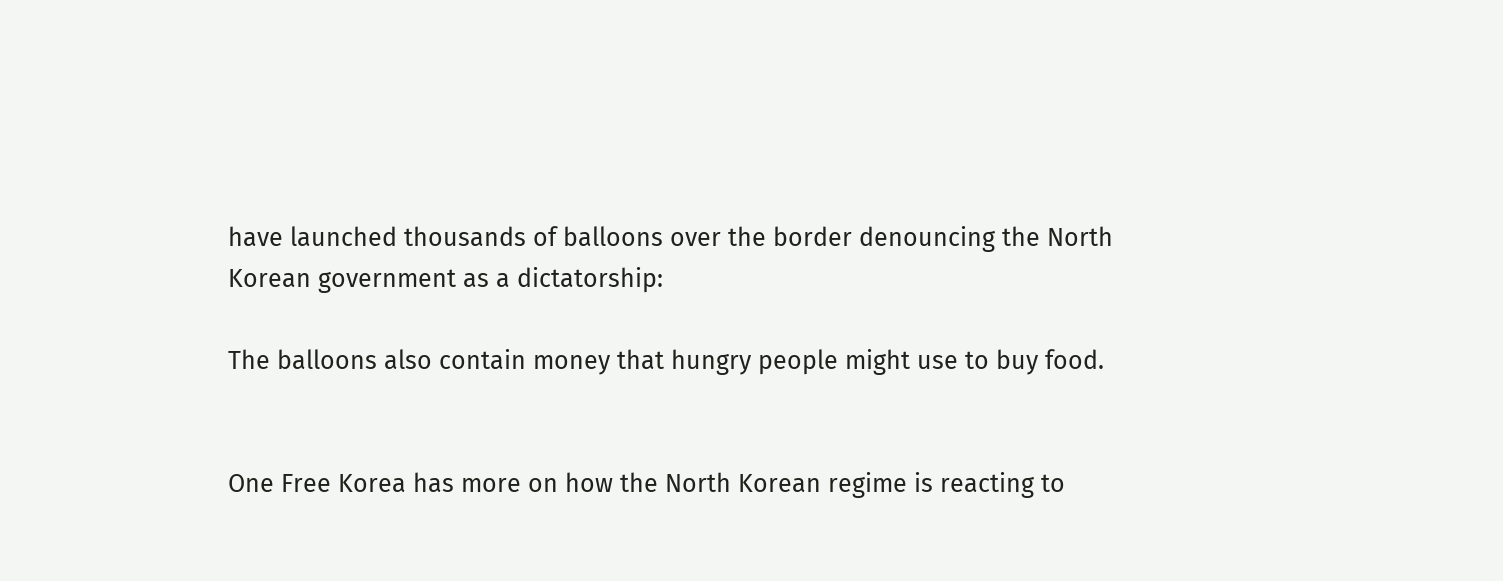have launched thousands of balloons over the border denouncing the North Korean government as a dictatorship:

The balloons also contain money that hungry people might use to buy food.


One Free Korea has more on how the North Korean regime is reacting to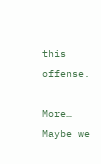this offense.

More… Maybe we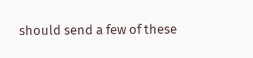should send a few of these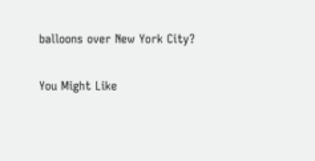balloons over New York City?

You Might Like